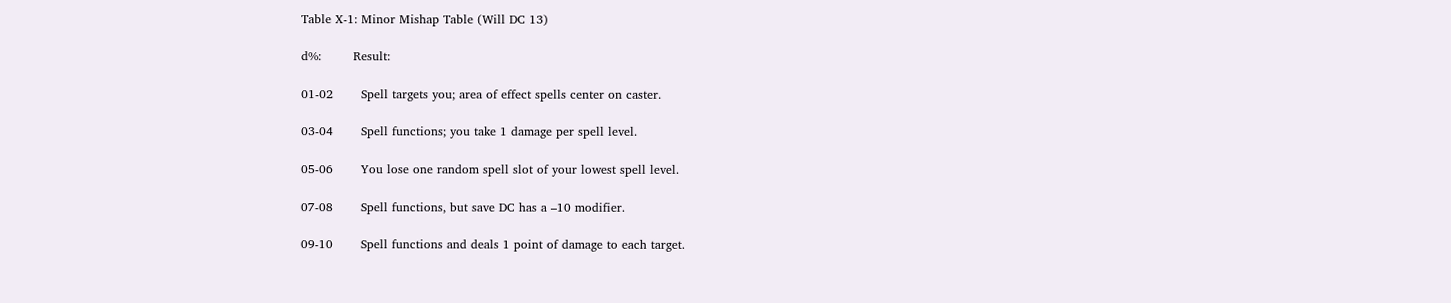Table X-1: Minor Mishap Table (Will DC 13)

d%:        Result:

01-02       Spell targets you; area of effect spells center on caster.

03-04       Spell functions; you take 1 damage per spell level.

05-06       You lose one random spell slot of your lowest spell level.

07-08       Spell functions, but save DC has a –10 modifier.

09-10       Spell functions and deals 1 point of damage to each target.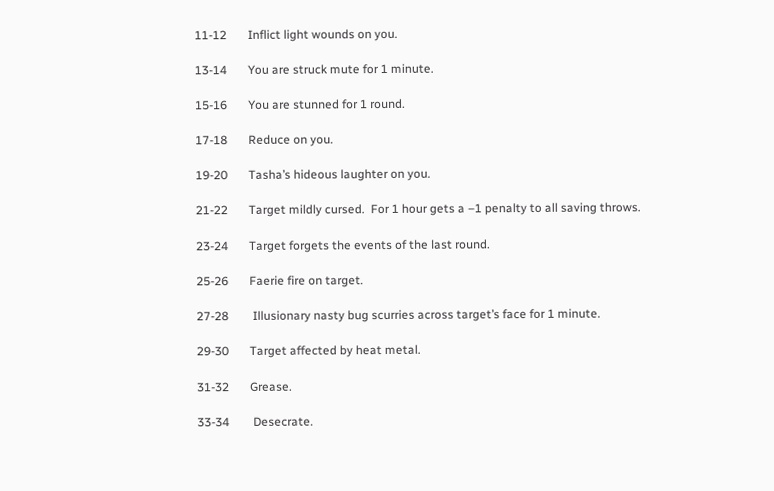11-12       Inflict light wounds on you.

13-14       You are struck mute for 1 minute.

15-16       You are stunned for 1 round.

17-18       Reduce on you.

19-20       Tasha’s hideous laughter on you.

21-22       Target mildly cursed.  For 1 hour gets a –1 penalty to all saving throws.

23-24       Target forgets the events of the last round.

25-26       Faerie fire on target.

27-28        Illusionary nasty bug scurries across target’s face for 1 minute.

29-30       Target affected by heat metal.

31-32       Grease.

33-34        Desecrate.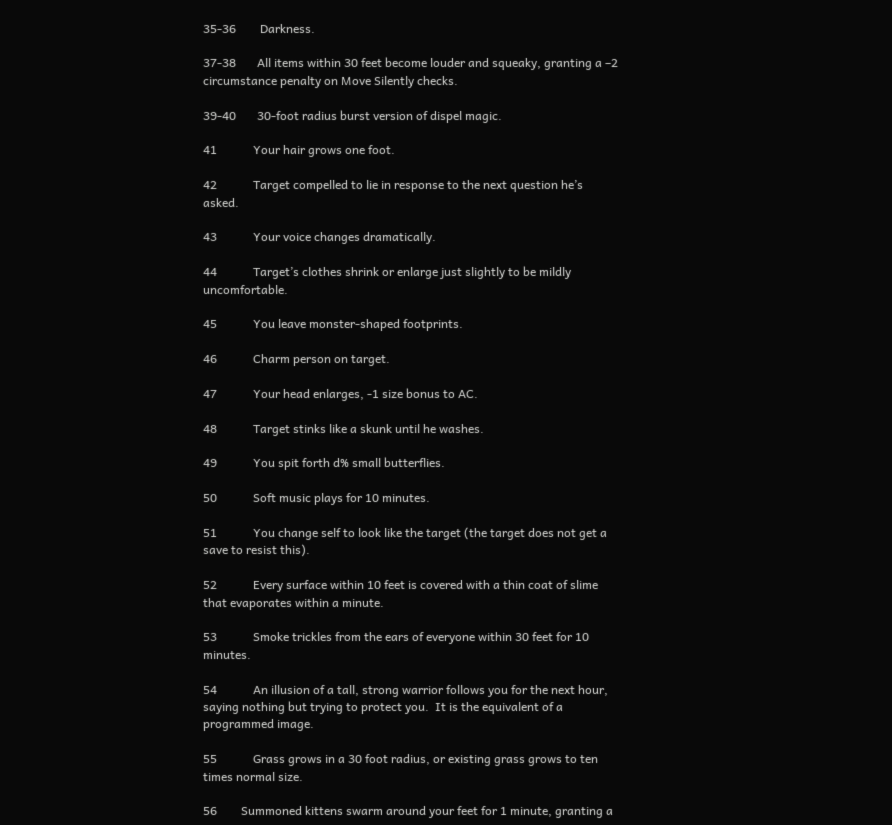35-36        Darkness.

37-38       All items within 30 feet become louder and squeaky, granting a –2 circumstance penalty on Move Silently checks.

39-40       30-foot radius burst version of dispel magic.

41            Your hair grows one foot.

42            Target compelled to lie in response to the next question he’s asked.

43            Your voice changes dramatically.

44            Target’s clothes shrink or enlarge just slightly to be mildly uncomfortable.

45            You leave monster-shaped footprints.

46            Charm person on target.

47            Your head enlarges, -1 size bonus to AC.

48            Target stinks like a skunk until he washes.

49            You spit forth d% small butterflies.

50            Soft music plays for 10 minutes.

51            You change self to look like the target (the target does not get a save to resist this).

52            Every surface within 10 feet is covered with a thin coat of slime that evaporates within a minute.

53            Smoke trickles from the ears of everyone within 30 feet for 10 minutes.

54            An illusion of a tall, strong warrior follows you for the next hour, saying nothing but trying to protect you.  It is the equivalent of a programmed image.

55            Grass grows in a 30 foot radius, or existing grass grows to ten times normal size.

56        Summoned kittens swarm around your feet for 1 minute, granting a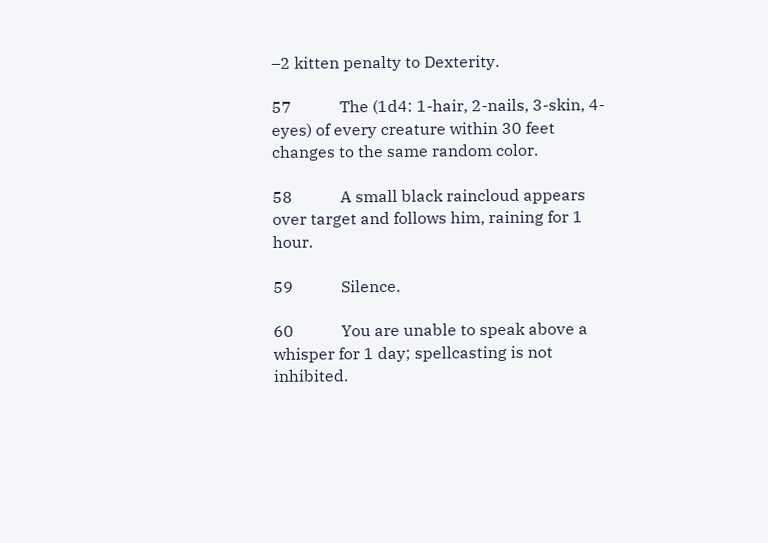–2 kitten penalty to Dexterity.

57            The (1d4: 1-hair, 2-nails, 3-skin, 4-eyes) of every creature within 30 feet changes to the same random color.

58            A small black raincloud appears over target and follows him, raining for 1 hour.

59            Silence.

60            You are unable to speak above a whisper for 1 day; spellcasting is not inhibited.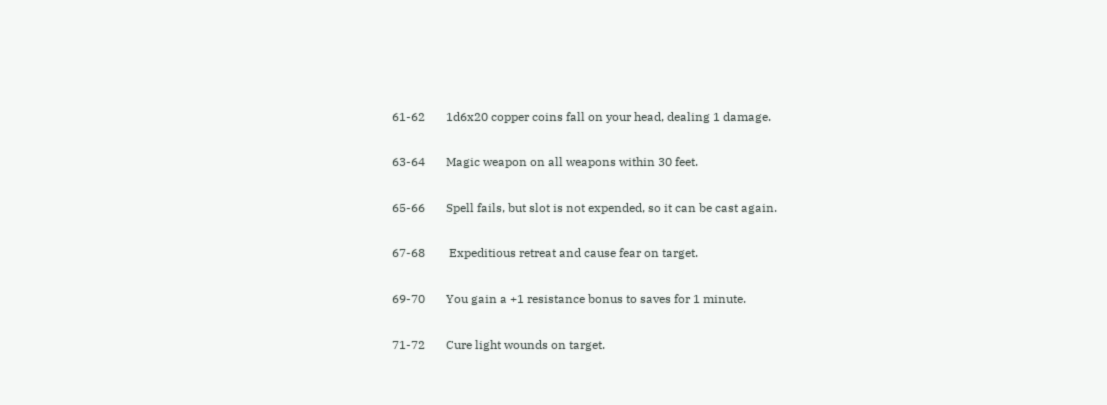61-62       1d6x20 copper coins fall on your head, dealing 1 damage.

63-64       Magic weapon on all weapons within 30 feet.

65-66       Spell fails, but slot is not expended, so it can be cast again.

67-68        Expeditious retreat and cause fear on target.

69-70       You gain a +1 resistance bonus to saves for 1 minute.

71-72       Cure light wounds on target.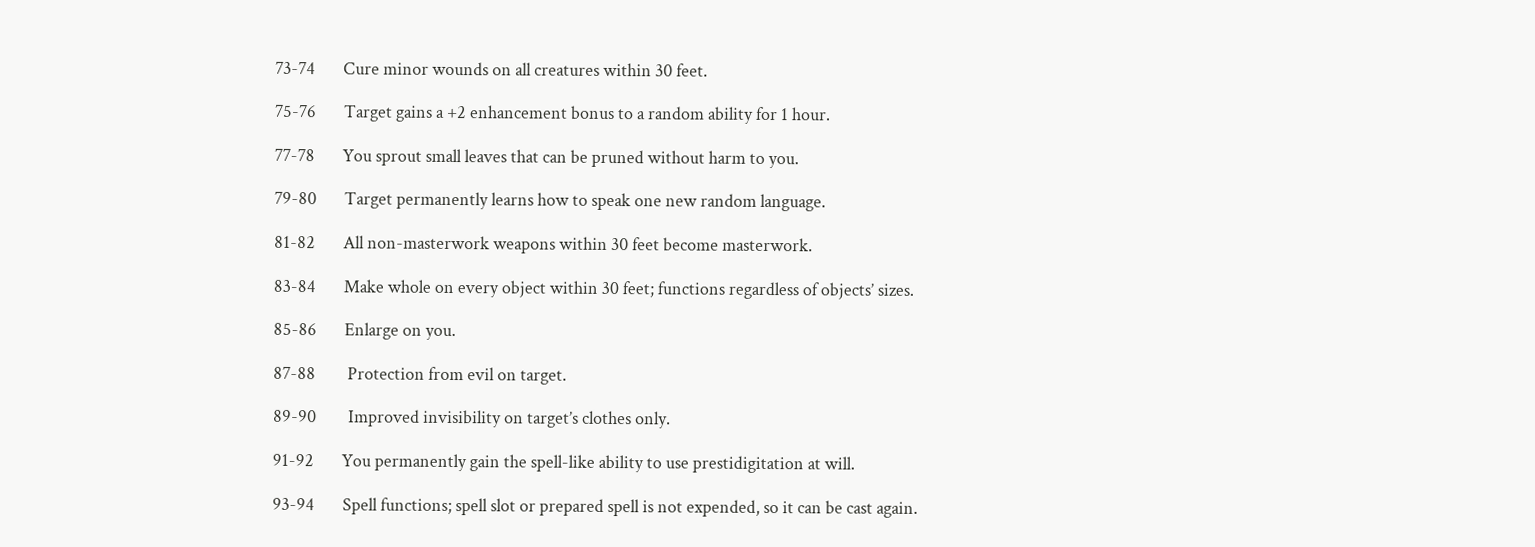73-74       Cure minor wounds on all creatures within 30 feet.

75-76       Target gains a +2 enhancement bonus to a random ability for 1 hour.

77-78       You sprout small leaves that can be pruned without harm to you.

79-80       Target permanently learns how to speak one new random language.

81-82       All non-masterwork weapons within 30 feet become masterwork.

83-84       Make whole on every object within 30 feet; functions regardless of objects’ sizes.

85-86       Enlarge on you.

87-88        Protection from evil on target.

89-90        Improved invisibility on target’s clothes only.

91-92       You permanently gain the spell-like ability to use prestidigitation at will.

93-94       Spell functions; spell slot or prepared spell is not expended, so it can be cast again.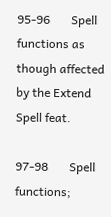95-96       Spell functions as though affected by the Extend Spell feat.

97-98       Spell functions;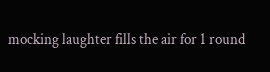mocking laughter fills the air for 1 round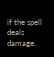if the spell deals damage.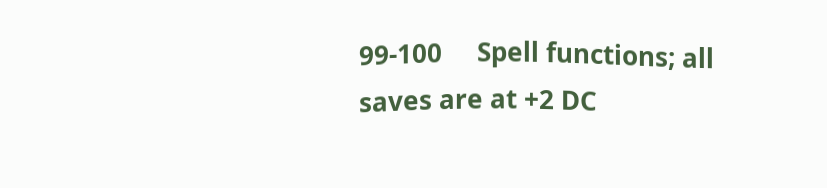99-100     Spell functions; all saves are at +2 DC